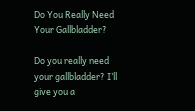Do You Really Need Your Gallbladder?

Do you really need your gallbladder? I’ll give you a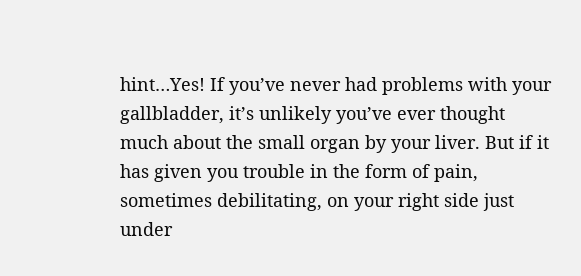hint…Yes! If you’ve never had problems with your gallbladder, it’s unlikely you’ve ever thought much about the small organ by your liver. But if it has given you trouble in the form of pain, sometimes debilitating, on your right side just under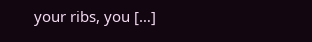your ribs, you […]